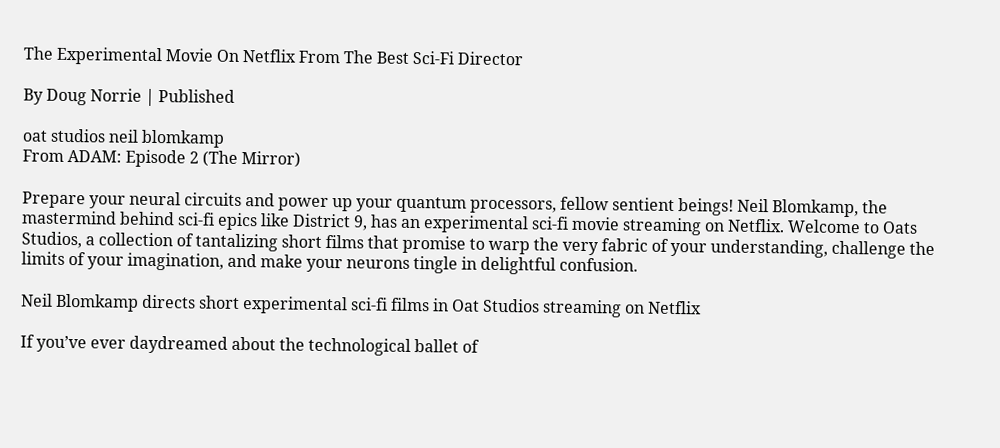The Experimental Movie On Netflix From The Best Sci-Fi Director

By Doug Norrie | Published

oat studios neil blomkamp
From ADAM: Episode 2 (The Mirror)

Prepare your neural circuits and power up your quantum processors, fellow sentient beings! Neil Blomkamp, the mastermind behind sci-fi epics like District 9, has an experimental sci-fi movie streaming on Netflix. Welcome to Oats Studios, a collection of tantalizing short films that promise to warp the very fabric of your understanding, challenge the limits of your imagination, and make your neurons tingle in delightful confusion.

Neil Blomkamp directs short experimental sci-fi films in Oat Studios streaming on Netflix

If you’ve ever daydreamed about the technological ballet of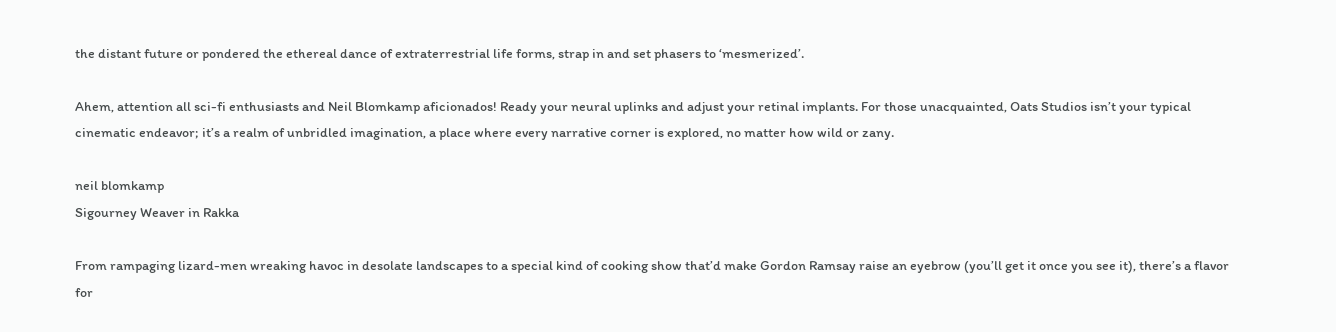the distant future or pondered the ethereal dance of extraterrestrial life forms, strap in and set phasers to ‘mesmerized’.

Ahem, attention all sci-fi enthusiasts and Neil Blomkamp aficionados! Ready your neural uplinks and adjust your retinal implants. For those unacquainted, Oats Studios isn’t your typical cinematic endeavor; it’s a realm of unbridled imagination, a place where every narrative corner is explored, no matter how wild or zany.

neil blomkamp
Sigourney Weaver in Rakka

From rampaging lizard-men wreaking havoc in desolate landscapes to a special kind of cooking show that’d make Gordon Ramsay raise an eyebrow (you’ll get it once you see it), there’s a flavor for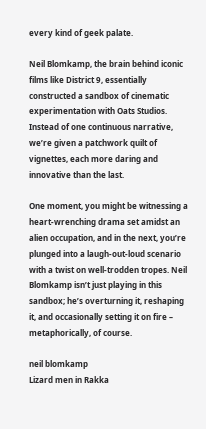every kind of geek palate.

Neil Blomkamp, the brain behind iconic films like District 9, essentially constructed a sandbox of cinematic experimentation with Oats Studios. Instead of one continuous narrative, we’re given a patchwork quilt of vignettes, each more daring and innovative than the last.

One moment, you might be witnessing a heart-wrenching drama set amidst an alien occupation, and in the next, you’re plunged into a laugh-out-loud scenario with a twist on well-trodden tropes. Neil Blomkamp isn’t just playing in this sandbox; he’s overturning it, reshaping it, and occasionally setting it on fire – metaphorically, of course.

neil blomkamp
Lizard men in Rakka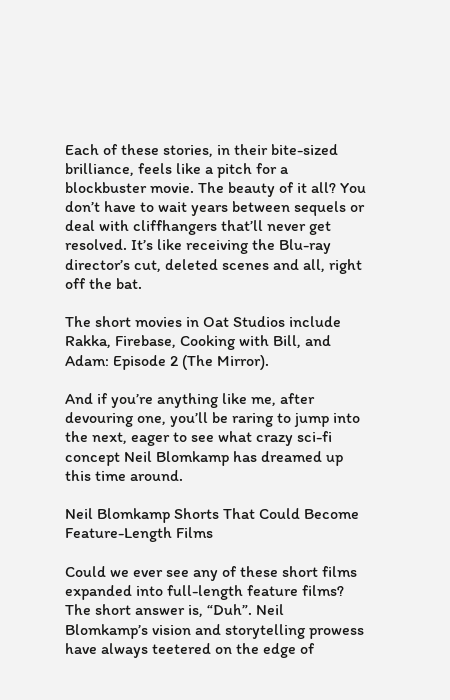Each of these stories, in their bite-sized brilliance, feels like a pitch for a blockbuster movie. The beauty of it all? You don’t have to wait years between sequels or deal with cliffhangers that’ll never get resolved. It’s like receiving the Blu-ray director’s cut, deleted scenes and all, right off the bat.

The short movies in Oat Studios include Rakka, Firebase, Cooking with Bill, and Adam: Episode 2 (The Mirror).

And if you’re anything like me, after devouring one, you’ll be raring to jump into the next, eager to see what crazy sci-fi concept Neil Blomkamp has dreamed up this time around.

Neil Blomkamp Shorts That Could Become Feature-Length Films

Could we ever see any of these short films expanded into full-length feature films? The short answer is, “Duh”. Neil Blomkamp’s vision and storytelling prowess have always teetered on the edge of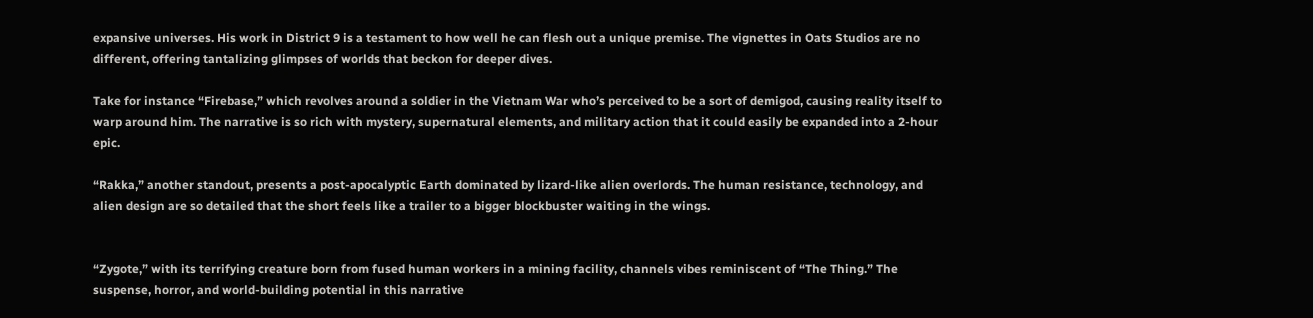expansive universes. His work in District 9 is a testament to how well he can flesh out a unique premise. The vignettes in Oats Studios are no different, offering tantalizing glimpses of worlds that beckon for deeper dives.

Take for instance “Firebase,” which revolves around a soldier in the Vietnam War who’s perceived to be a sort of demigod, causing reality itself to warp around him. The narrative is so rich with mystery, supernatural elements, and military action that it could easily be expanded into a 2-hour epic.

“Rakka,” another standout, presents a post-apocalyptic Earth dominated by lizard-like alien overlords. The human resistance, technology, and alien design are so detailed that the short feels like a trailer to a bigger blockbuster waiting in the wings.


“Zygote,” with its terrifying creature born from fused human workers in a mining facility, channels vibes reminiscent of “The Thing.” The suspense, horror, and world-building potential in this narrative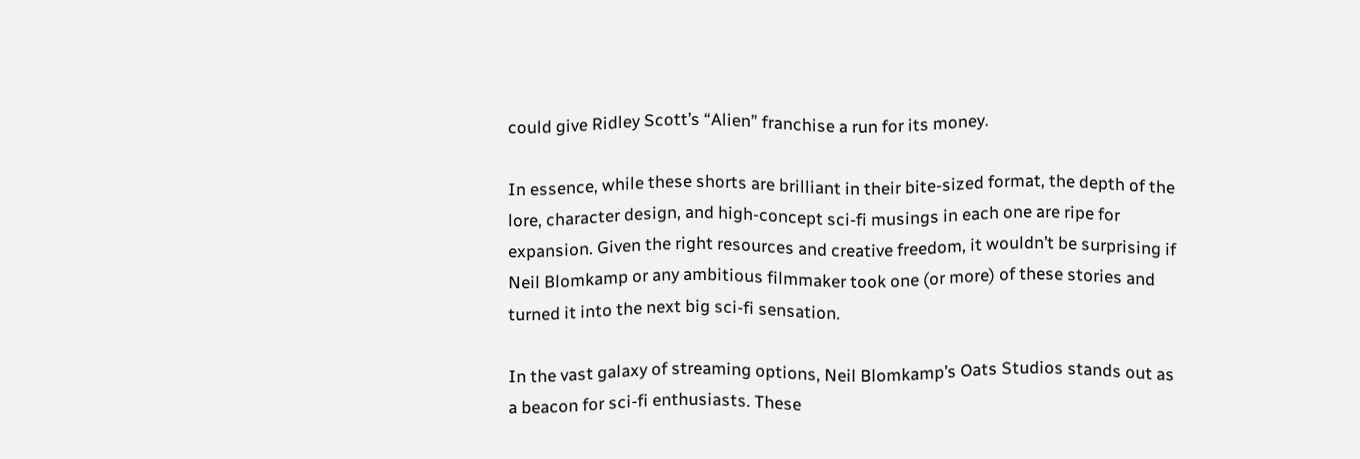could give Ridley Scott’s “Alien” franchise a run for its money.

In essence, while these shorts are brilliant in their bite-sized format, the depth of the lore, character design, and high-concept sci-fi musings in each one are ripe for expansion. Given the right resources and creative freedom, it wouldn’t be surprising if Neil Blomkamp or any ambitious filmmaker took one (or more) of these stories and turned it into the next big sci-fi sensation.

In the vast galaxy of streaming options, Neil Blomkamp’s Oats Studios stands out as a beacon for sci-fi enthusiasts. These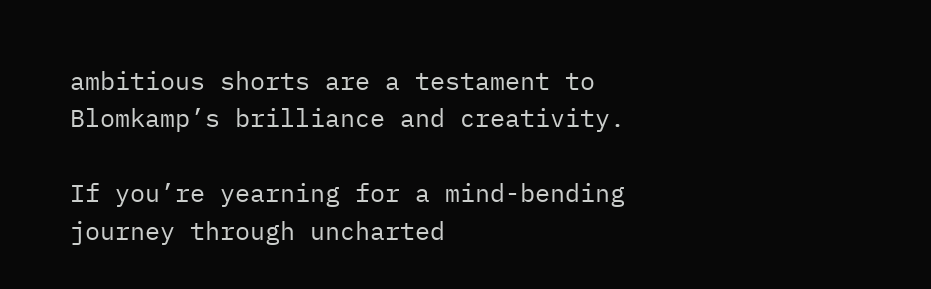ambitious shorts are a testament to Blomkamp’s brilliance and creativity.

If you’re yearning for a mind-bending journey through uncharted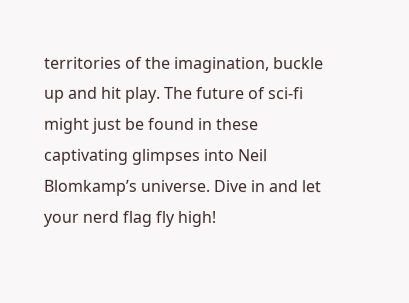territories of the imagination, buckle up and hit play. The future of sci-fi might just be found in these captivating glimpses into Neil Blomkamp’s universe. Dive in and let your nerd flag fly high!